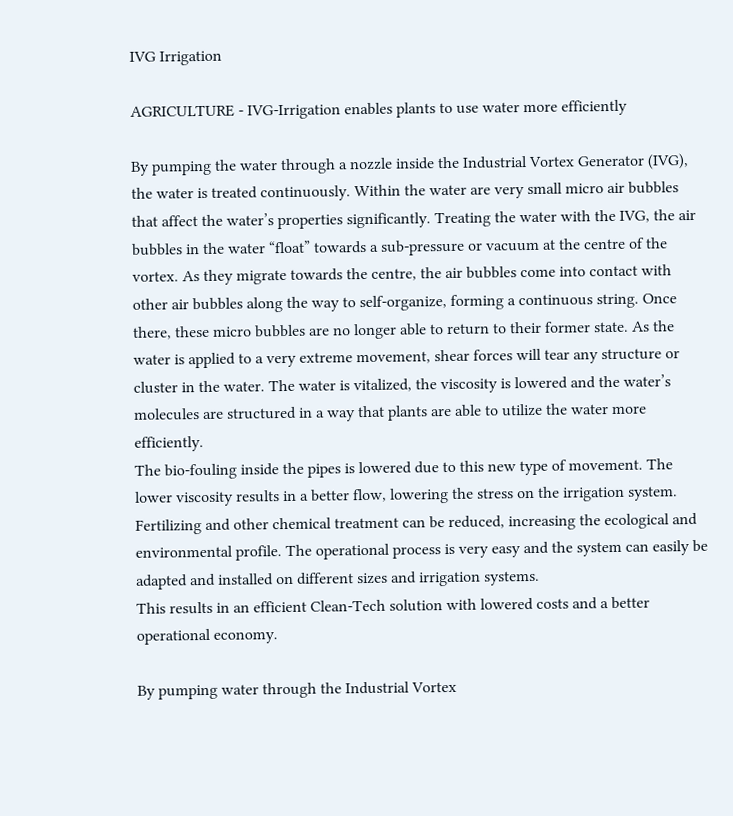IVG Irrigation

AGRICULTURE - IVG-Irrigation enables plants to use water more efficiently

By pumping the water through a nozzle inside the Industrial Vortex Generator (IVG), the water is treated continuously. Within the water are very small micro air bubbles that affect the water’s properties significantly. Treating the water with the IVG, the air bubbles in the water “float” towards a sub-pressure or vacuum at the centre of the vortex. As they migrate towards the centre, the air bubbles come into contact with other air bubbles along the way to self-organize, forming a continuous string. Once there, these micro bubbles are no longer able to return to their former state. As the water is applied to a very extreme movement, shear forces will tear any structure or cluster in the water. The water is vitalized, the viscosity is lowered and the water’s molecules are structured in a way that plants are able to utilize the water more efficiently.
The bio-fouling inside the pipes is lowered due to this new type of movement. The lower viscosity results in a better flow, lowering the stress on the irrigation system. Fertilizing and other chemical treatment can be reduced, increasing the ecological and environmental profile. The operational process is very easy and the system can easily be adapted and installed on different sizes and irrigation systems.
This results in an efficient Clean-Tech solution with lowered costs and a better operational economy.

By pumping water through the Industrial Vortex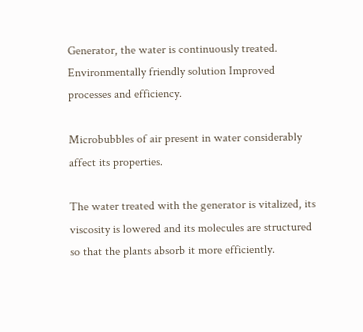Generator, the water is continuously treated. Environmentally friendly solution Improved processes and efficiency.

Microbubbles of air present in water considerably affect its properties.

The water treated with the generator is vitalized, its viscosity is lowered and its molecules are structured so that the plants absorb it more efficiently.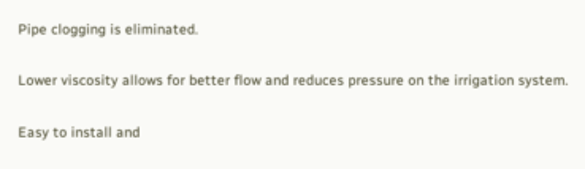Pipe clogging is eliminated.

Lower viscosity allows for better flow and reduces pressure on the irrigation system.

Easy to install and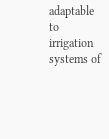adaptable to irrigation systems of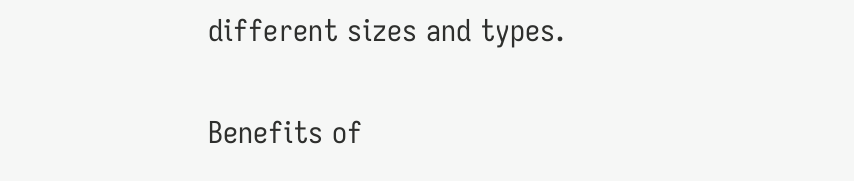different sizes and types.

Benefits of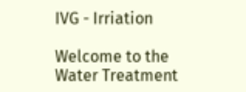IVG - Irriation

Welcome to the Water Treatment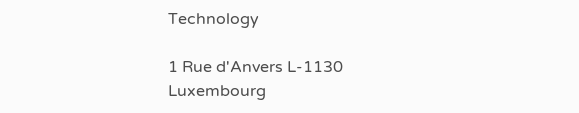Technology

1 Rue d'Anvers L-1130 Luxembourg